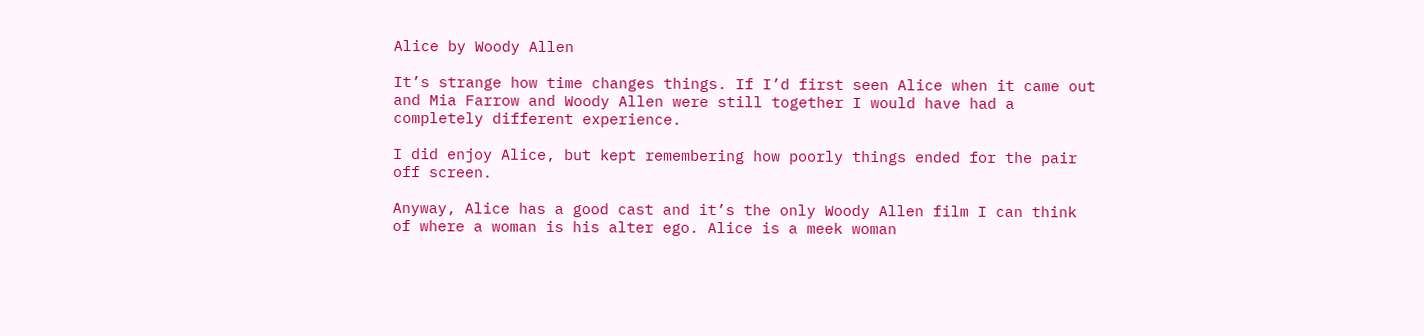Alice by Woody Allen

It’s strange how time changes things. If I’d first seen Alice when it came out and Mia Farrow and Woody Allen were still together I would have had a completely different experience.

I did enjoy Alice, but kept remembering how poorly things ended for the pair off screen.

Anyway, Alice has a good cast and it’s the only Woody Allen film I can think of where a woman is his alter ego. Alice is a meek woman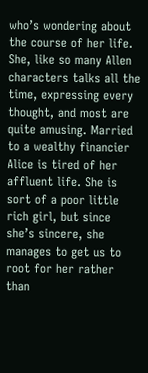who’s wondering about the course of her life. She, like so many Allen characters talks all the time, expressing every thought, and most are quite amusing. Married to a wealthy financier Alice is tired of her affluent life. She is sort of a poor little rich girl, but since she’s sincere, she manages to get us to root for her rather than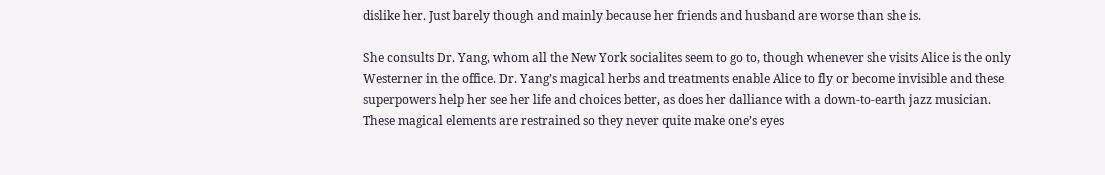dislike her. Just barely though and mainly because her friends and husband are worse than she is.

She consults Dr. Yang, whom all the New York socialites seem to go to, though whenever she visits Alice is the only Westerner in the office. Dr. Yang’s magical herbs and treatments enable Alice to fly or become invisible and these superpowers help her see her life and choices better, as does her dalliance with a down-to-earth jazz musician. These magical elements are restrained so they never quite make one’s eyes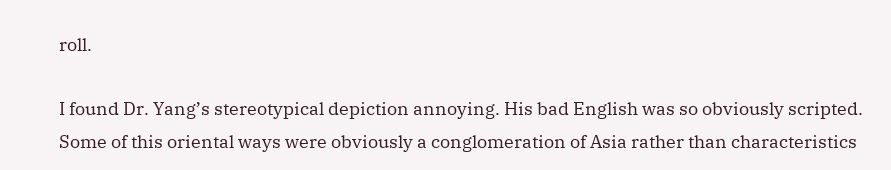roll.

I found Dr. Yang’s stereotypical depiction annoying. His bad English was so obviously scripted. Some of this oriental ways were obviously a conglomeration of Asia rather than characteristics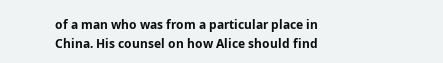of a man who was from a particular place in China. His counsel on how Alice should find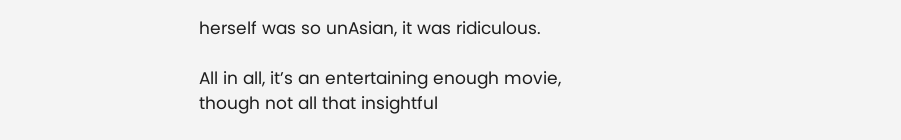herself was so unAsian, it was ridiculous.

All in all, it’s an entertaining enough movie, though not all that insightful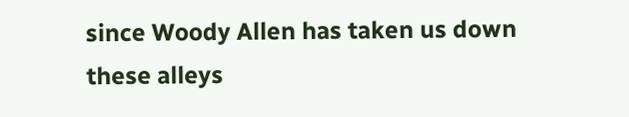since Woody Allen has taken us down these alleys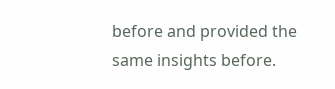before and provided the same insights before.